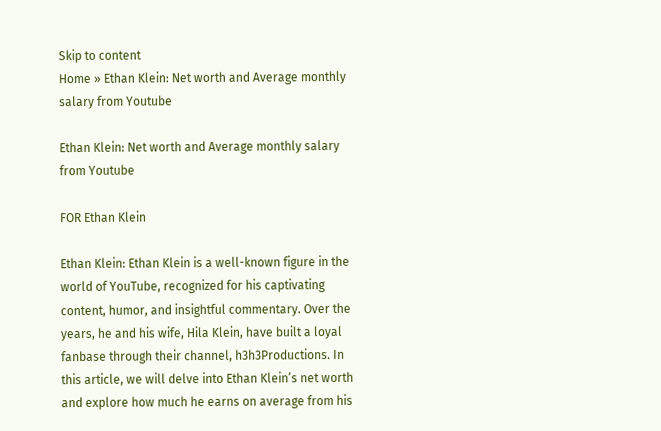Skip to content
Home » Ethan Klein: Net worth and Average monthly salary from Youtube

Ethan Klein: Net worth and Average monthly salary from Youtube

FOR Ethan Klein

Ethan Klein: Ethan Klein is a well-known figure in the world of YouTube, recognized for his captivating content, humor, and insightful commentary. Over the years, he and his wife, Hila Klein, have built a loyal fanbase through their channel, h3h3Productions. In this article, we will delve into Ethan Klein’s net worth and explore how much he earns on average from his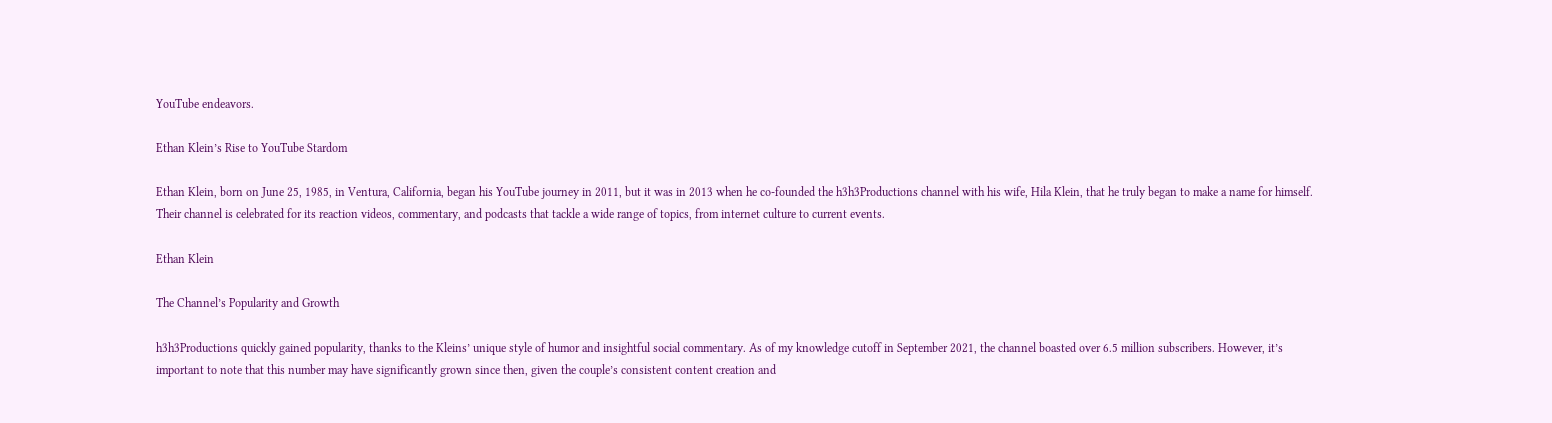YouTube endeavors.

Ethan Klein’s Rise to YouTube Stardom

Ethan Klein, born on June 25, 1985, in Ventura, California, began his YouTube journey in 2011, but it was in 2013 when he co-founded the h3h3Productions channel with his wife, Hila Klein, that he truly began to make a name for himself. Their channel is celebrated for its reaction videos, commentary, and podcasts that tackle a wide range of topics, from internet culture to current events.

Ethan Klein

The Channel’s Popularity and Growth

h3h3Productions quickly gained popularity, thanks to the Kleins’ unique style of humor and insightful social commentary. As of my knowledge cutoff in September 2021, the channel boasted over 6.5 million subscribers. However, it’s important to note that this number may have significantly grown since then, given the couple’s consistent content creation and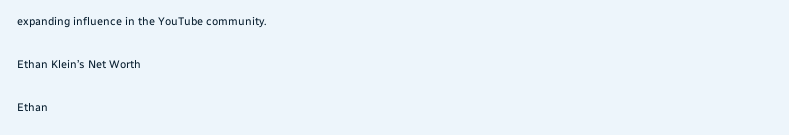expanding influence in the YouTube community.

Ethan Klein’s Net Worth

Ethan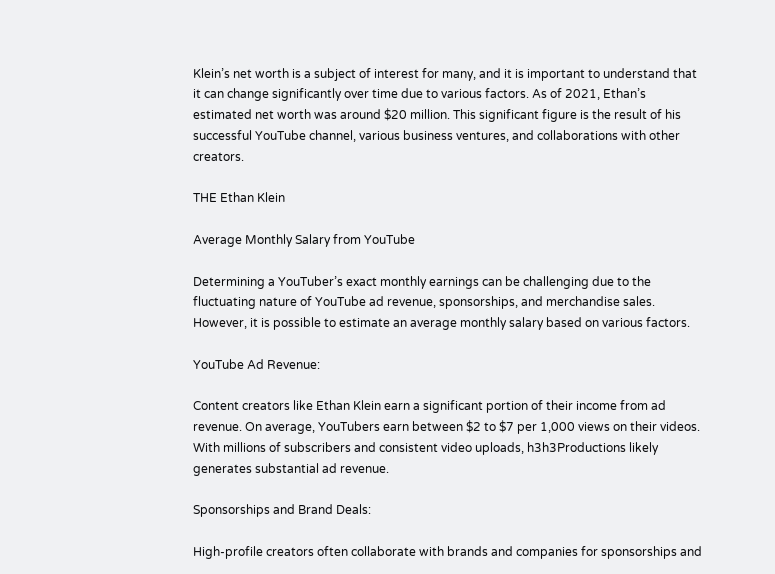Klein’s net worth is a subject of interest for many, and it is important to understand that it can change significantly over time due to various factors. As of 2021, Ethan’s estimated net worth was around $20 million. This significant figure is the result of his successful YouTube channel, various business ventures, and collaborations with other creators.

THE Ethan Klein

Average Monthly Salary from YouTube

Determining a YouTuber’s exact monthly earnings can be challenging due to the fluctuating nature of YouTube ad revenue, sponsorships, and merchandise sales. However, it is possible to estimate an average monthly salary based on various factors.

YouTube Ad Revenue:

Content creators like Ethan Klein earn a significant portion of their income from ad revenue. On average, YouTubers earn between $2 to $7 per 1,000 views on their videos. With millions of subscribers and consistent video uploads, h3h3Productions likely generates substantial ad revenue.

Sponsorships and Brand Deals:

High-profile creators often collaborate with brands and companies for sponsorships and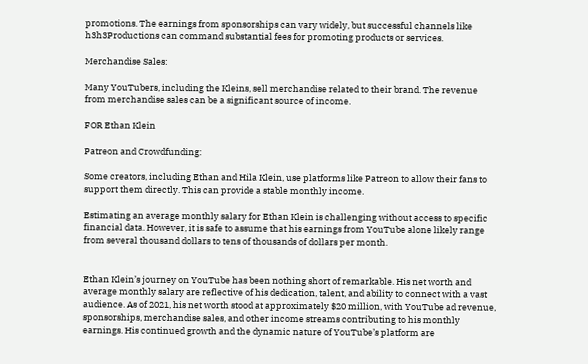promotions. The earnings from sponsorships can vary widely, but successful channels like h3h3Productions can command substantial fees for promoting products or services.

Merchandise Sales:

Many YouTubers, including the Kleins, sell merchandise related to their brand. The revenue from merchandise sales can be a significant source of income.

FOR Ethan Klein

Patreon and Crowdfunding:

Some creators, including Ethan and Hila Klein, use platforms like Patreon to allow their fans to support them directly. This can provide a stable monthly income.

Estimating an average monthly salary for Ethan Klein is challenging without access to specific financial data. However, it is safe to assume that his earnings from YouTube alone likely range from several thousand dollars to tens of thousands of dollars per month.


Ethan Klein’s journey on YouTube has been nothing short of remarkable. His net worth and average monthly salary are reflective of his dedication, talent, and ability to connect with a vast audience. As of 2021, his net worth stood at approximately $20 million, with YouTube ad revenue, sponsorships, merchandise sales, and other income streams contributing to his monthly earnings. His continued growth and the dynamic nature of YouTube’s platform are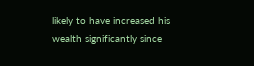likely to have increased his wealth significantly since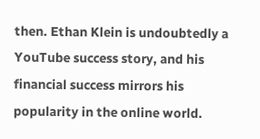then. Ethan Klein is undoubtedly a YouTube success story, and his financial success mirrors his popularity in the online world.